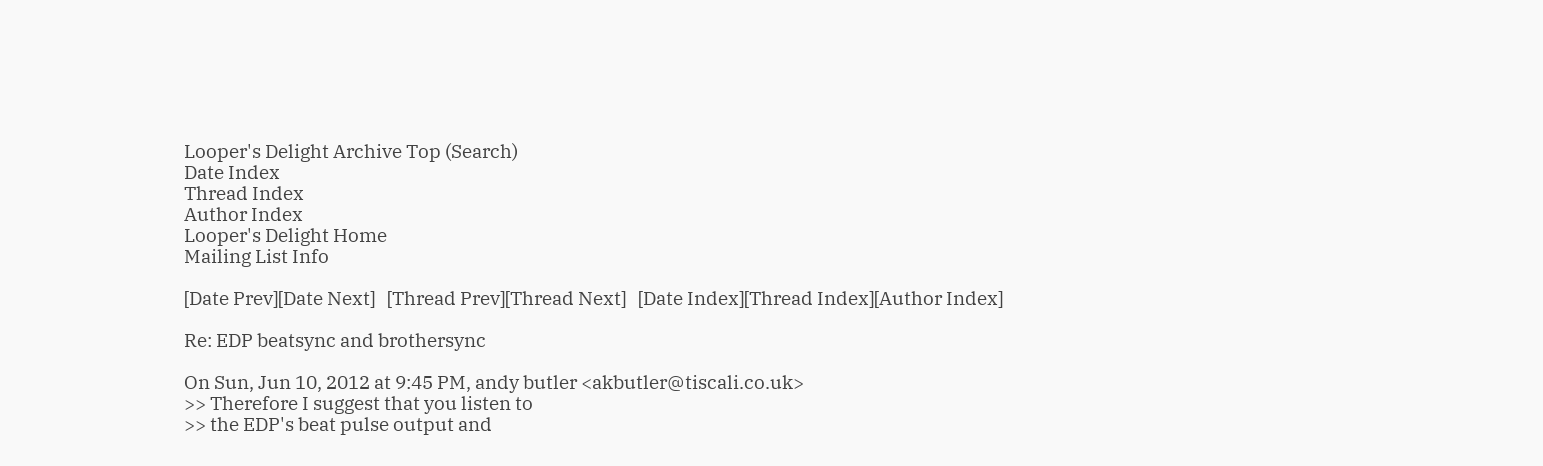Looper's Delight Archive Top (Search)
Date Index
Thread Index
Author Index
Looper's Delight Home
Mailing List Info

[Date Prev][Date Next]   [Thread Prev][Thread Next]   [Date Index][Thread Index][Author Index]

Re: EDP beatsync and brothersync

On Sun, Jun 10, 2012 at 9:45 PM, andy butler <akbutler@tiscali.co.uk>
>> Therefore I suggest that you listen to
>> the EDP's beat pulse output and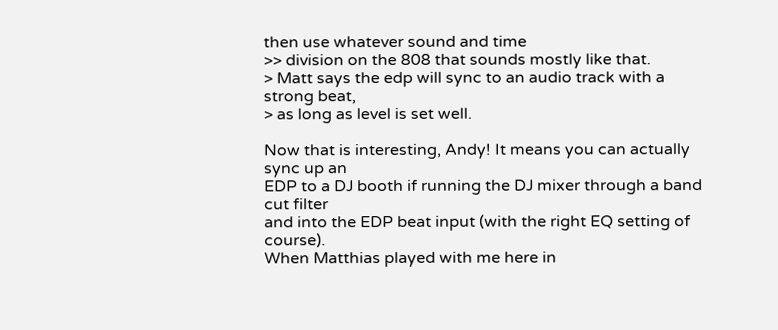then use whatever sound and time
>> division on the 808 that sounds mostly like that.
> Matt says the edp will sync to an audio track with a strong beat,
> as long as level is set well.

Now that is interesting, Andy! It means you can actually sync up an
EDP to a DJ booth if running the DJ mixer through a band cut filter
and into the EDP beat input (with the right EQ setting of course).
When Matthias played with me here in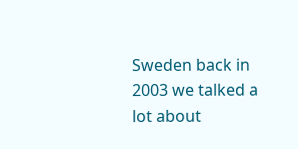Sweden back in 2003 we talked a
lot about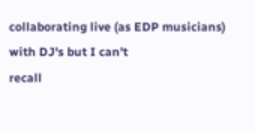collaborating live (as EDP musicians)  with DJ's but I can't
recall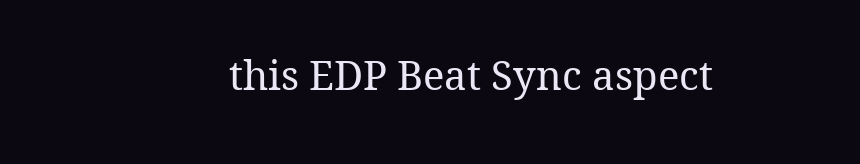this EDP Beat Sync aspect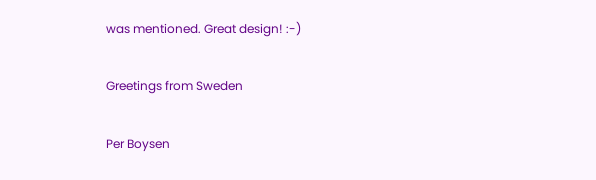was mentioned. Great design! :-)

Greetings from Sweden

Per Boysen